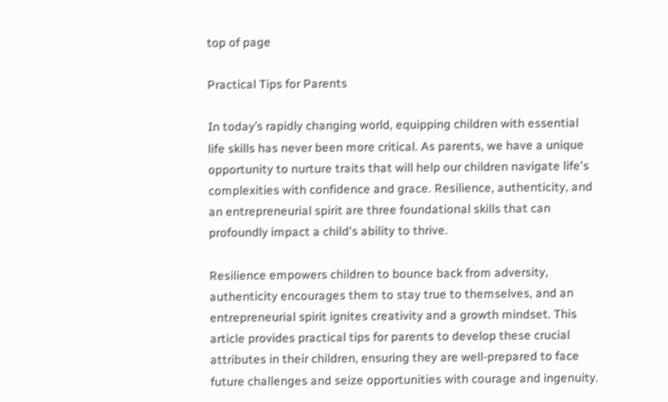top of page

Practical Tips for Parents

In today’s rapidly changing world, equipping children with essential life skills has never been more critical. As parents, we have a unique opportunity to nurture traits that will help our children navigate life's complexities with confidence and grace. Resilience, authenticity, and an entrepreneurial spirit are three foundational skills that can profoundly impact a child's ability to thrive.

Resilience empowers children to bounce back from adversity, authenticity encourages them to stay true to themselves, and an entrepreneurial spirit ignites creativity and a growth mindset. This article provides practical tips for parents to develop these crucial attributes in their children, ensuring they are well-prepared to face future challenges and seize opportunities with courage and ingenuity.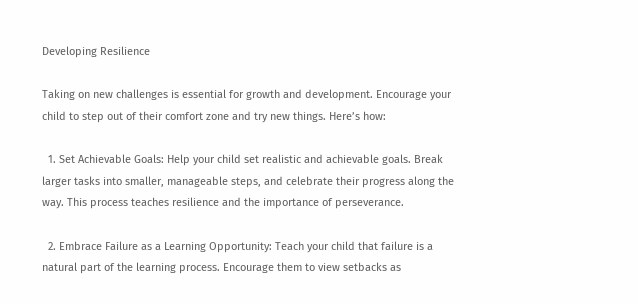Developing Resilience

Taking on new challenges is essential for growth and development. Encourage your child to step out of their comfort zone and try new things. Here’s how:

  1. Set Achievable Goals: Help your child set realistic and achievable goals. Break larger tasks into smaller, manageable steps, and celebrate their progress along the way. This process teaches resilience and the importance of perseverance.

  2. Embrace Failure as a Learning Opportunity: Teach your child that failure is a natural part of the learning process. Encourage them to view setbacks as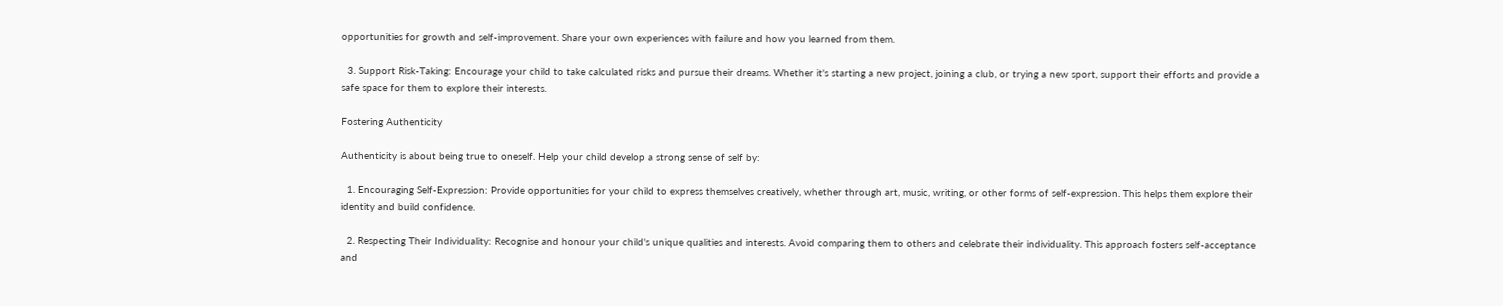opportunities for growth and self-improvement. Share your own experiences with failure and how you learned from them.

  3. Support Risk-Taking: Encourage your child to take calculated risks and pursue their dreams. Whether it's starting a new project, joining a club, or trying a new sport, support their efforts and provide a safe space for them to explore their interests.

Fostering Authenticity

Authenticity is about being true to oneself. Help your child develop a strong sense of self by:

  1. Encouraging Self-Expression: Provide opportunities for your child to express themselves creatively, whether through art, music, writing, or other forms of self-expression. This helps them explore their identity and build confidence.

  2. Respecting Their Individuality: Recognise and honour your child's unique qualities and interests. Avoid comparing them to others and celebrate their individuality. This approach fosters self-acceptance and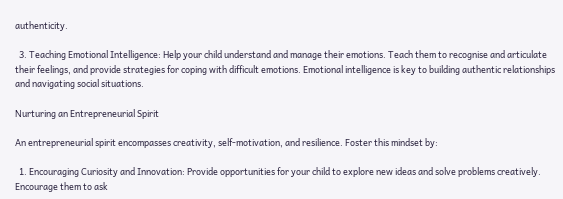authenticity.

  3. Teaching Emotional Intelligence: Help your child understand and manage their emotions. Teach them to recognise and articulate their feelings, and provide strategies for coping with difficult emotions. Emotional intelligence is key to building authentic relationships and navigating social situations.

Nurturing an Entrepreneurial Spirit

An entrepreneurial spirit encompasses creativity, self-motivation, and resilience. Foster this mindset by:

  1. Encouraging Curiosity and Innovation: Provide opportunities for your child to explore new ideas and solve problems creatively. Encourage them to ask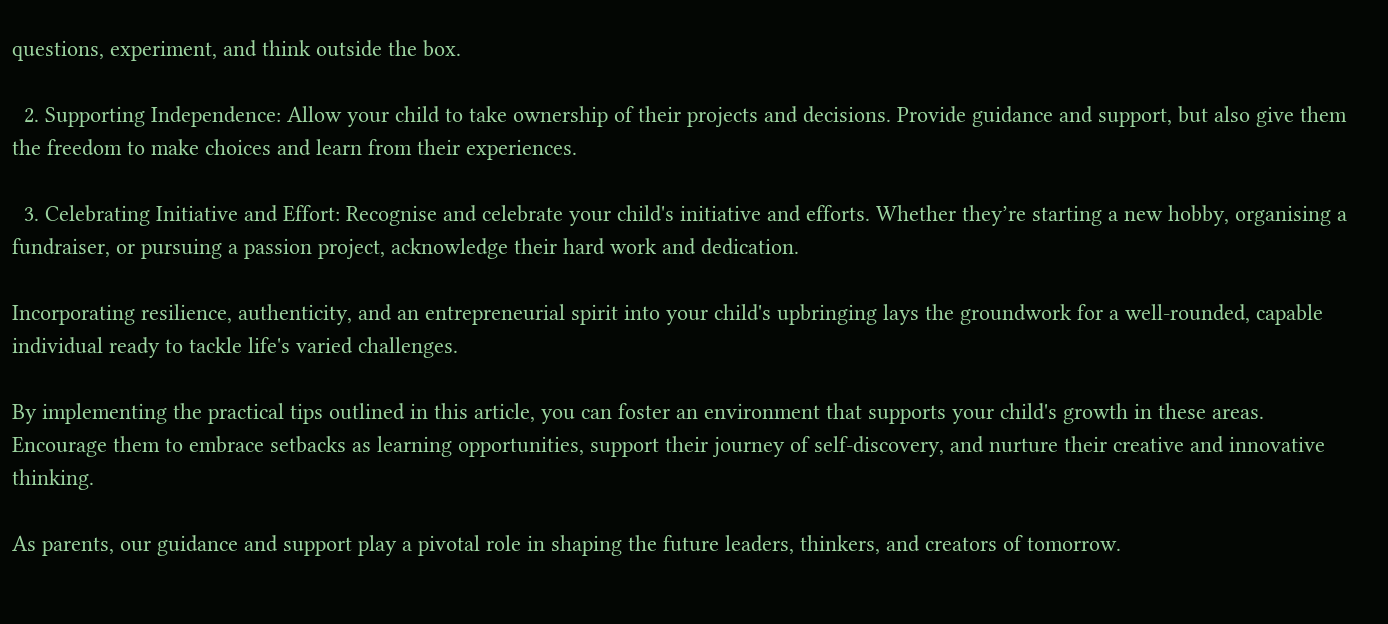questions, experiment, and think outside the box.

  2. Supporting Independence: Allow your child to take ownership of their projects and decisions. Provide guidance and support, but also give them the freedom to make choices and learn from their experiences.

  3. Celebrating Initiative and Effort: Recognise and celebrate your child's initiative and efforts. Whether they’re starting a new hobby, organising a fundraiser, or pursuing a passion project, acknowledge their hard work and dedication.

Incorporating resilience, authenticity, and an entrepreneurial spirit into your child's upbringing lays the groundwork for a well-rounded, capable individual ready to tackle life's varied challenges.

By implementing the practical tips outlined in this article, you can foster an environment that supports your child's growth in these areas. Encourage them to embrace setbacks as learning opportunities, support their journey of self-discovery, and nurture their creative and innovative thinking.

As parents, our guidance and support play a pivotal role in shaping the future leaders, thinkers, and creators of tomorrow.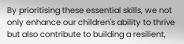By prioritising these essential skills, we not only enhance our children's ability to thrive but also contribute to building a resilient,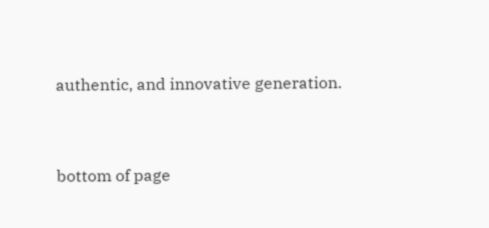authentic, and innovative generation.


bottom of page